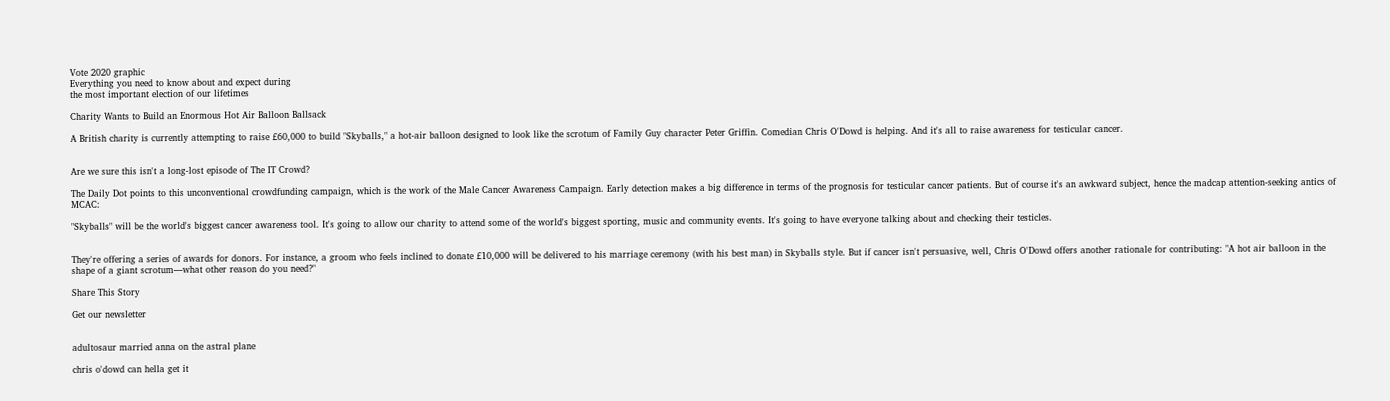Vote 2020 graphic
Everything you need to know about and expect during
the most important election of our lifetimes

Charity Wants to Build an Enormous Hot Air Balloon Ballsack

A British charity is currently attempting to raise £60,000 to build "Skyballs," a hot-air balloon designed to look like the scrotum of Family Guy character Peter Griffin. Comedian Chris O'Dowd is helping. And it's all to raise awareness for testicular cancer.


Are we sure this isn't a long-lost episode of The IT Crowd?

The Daily Dot points to this unconventional crowdfunding campaign, which is the work of the Male Cancer Awareness Campaign. Early detection makes a big difference in terms of the prognosis for testicular cancer patients. But of course it's an awkward subject, hence the madcap attention-seeking antics of MCAC:

"Skyballs" will be the world's biggest cancer awareness tool. It's going to allow our charity to attend some of the world's biggest sporting, music and community events. It's going to have everyone talking about and checking their testicles.


They're offering a series of awards for donors. For instance, a groom who feels inclined to donate £10,000 will be delivered to his marriage ceremony (with his best man) in Skyballs style. But if cancer isn't persuasive, well, Chris O'Dowd offers another rationale for contributing: "A hot air balloon in the shape of a giant scrotum—what other reason do you need?"

Share This Story

Get our newsletter


adultosaur married anna on the astral plane

chris o'dowd can hella get it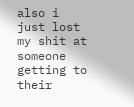also i just lost my shit at someone getting to their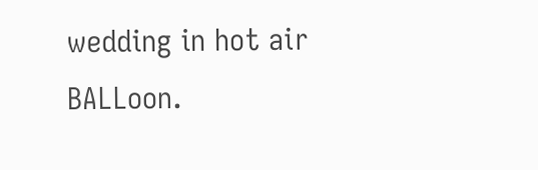wedding in hot air BALLoon.